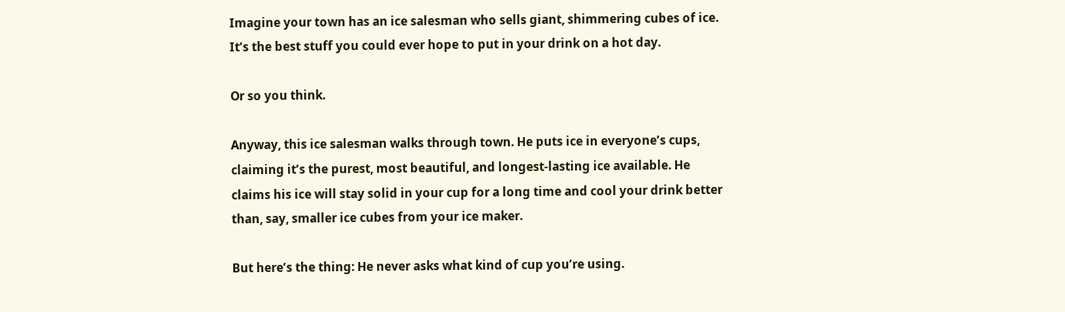Imagine your town has an ice salesman who sells giant, shimmering cubes of ice. It’s the best stuff you could ever hope to put in your drink on a hot day.

Or so you think.

Anyway, this ice salesman walks through town. He puts ice in everyone’s cups, claiming it’s the purest, most beautiful, and longest-lasting ice available. He claims his ice will stay solid in your cup for a long time and cool your drink better than, say, smaller ice cubes from your ice maker.

But here’s the thing: He never asks what kind of cup you’re using.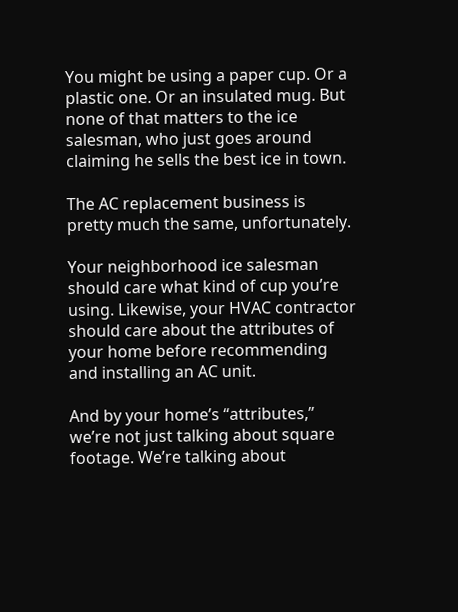You might be using a paper cup. Or a plastic one. Or an insulated mug. But none of that matters to the ice salesman, who just goes around claiming he sells the best ice in town.

The AC replacement business is pretty much the same, unfortunately.

Your neighborhood ice salesman should care what kind of cup you’re using. Likewise, your HVAC contractor should care about the attributes of your home before recommending and installing an AC unit.

And by your home’s “attributes,” we’re not just talking about square footage. We’re talking about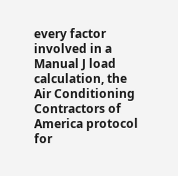every factor involved in a Manual J load calculation, the Air Conditioning Contractors of America protocol for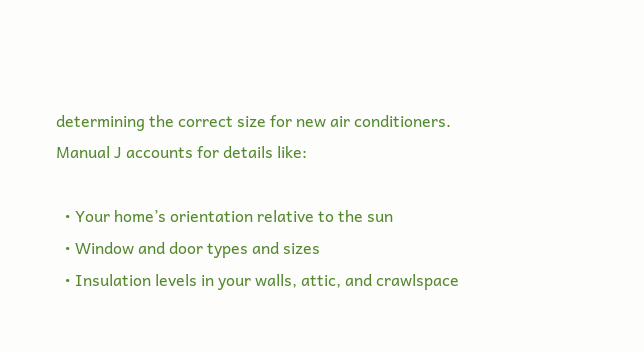determining the correct size for new air conditioners. Manual J accounts for details like:

  • Your home’s orientation relative to the sun
  • Window and door types and sizes
  • Insulation levels in your walls, attic, and crawlspace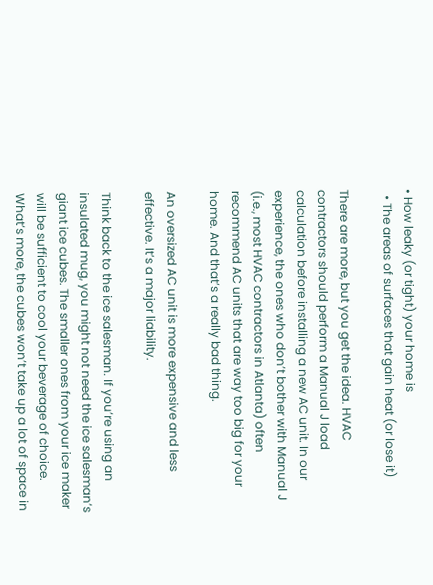• How leaky (or tight) your home is
  • The areas of surfaces that gain heat (or lose it)

There are more, but you get the idea. HVAC contractors should perform a Manual J load calculation before installing a new AC unit. In our experience, the ones who don’t bother with Manual J (i.e., most HVAC contractors in Atlanta) often recommend AC units that are way too big for your home. And that’s a really bad thing.

An oversized AC unit is more expensive and less effective. It’s a major liability.

Think back to the ice salesman. If you’re using an insulated mug, you might not need the ice salesman’s giant ice cubes. The smaller ones from your ice maker will be sufficient to cool your beverage of choice. What’s more, the cubes won’t take up a lot of space in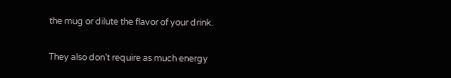the mug or dilute the flavor of your drink.

They also don’t require as much energy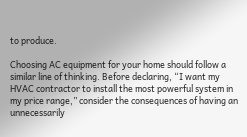to produce.

Choosing AC equipment for your home should follow a similar line of thinking. Before declaring, “I want my HVAC contractor to install the most powerful system in my price range,” consider the consequences of having an unnecessarily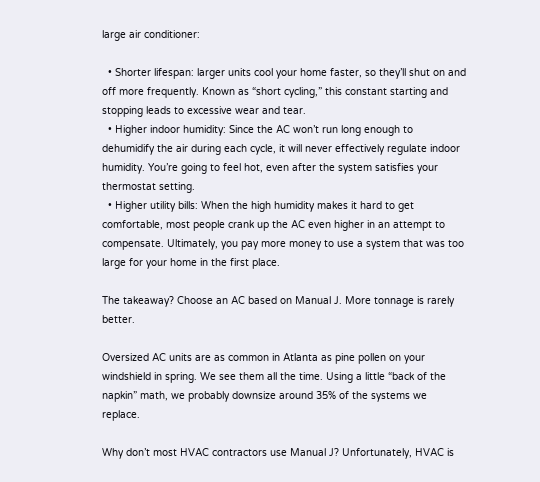large air conditioner:

  • Shorter lifespan: larger units cool your home faster, so they’ll shut on and off more frequently. Known as “short cycling,” this constant starting and stopping leads to excessive wear and tear.
  • Higher indoor humidity: Since the AC won’t run long enough to dehumidify the air during each cycle, it will never effectively regulate indoor humidity. You’re going to feel hot, even after the system satisfies your thermostat setting.
  • Higher utility bills: When the high humidity makes it hard to get comfortable, most people crank up the AC even higher in an attempt to compensate. Ultimately, you pay more money to use a system that was too large for your home in the first place.

The takeaway? Choose an AC based on Manual J. More tonnage is rarely better.

Oversized AC units are as common in Atlanta as pine pollen on your windshield in spring. We see them all the time. Using a little “back of the napkin” math, we probably downsize around 35% of the systems we replace.

Why don’t most HVAC contractors use Manual J? Unfortunately, HVAC is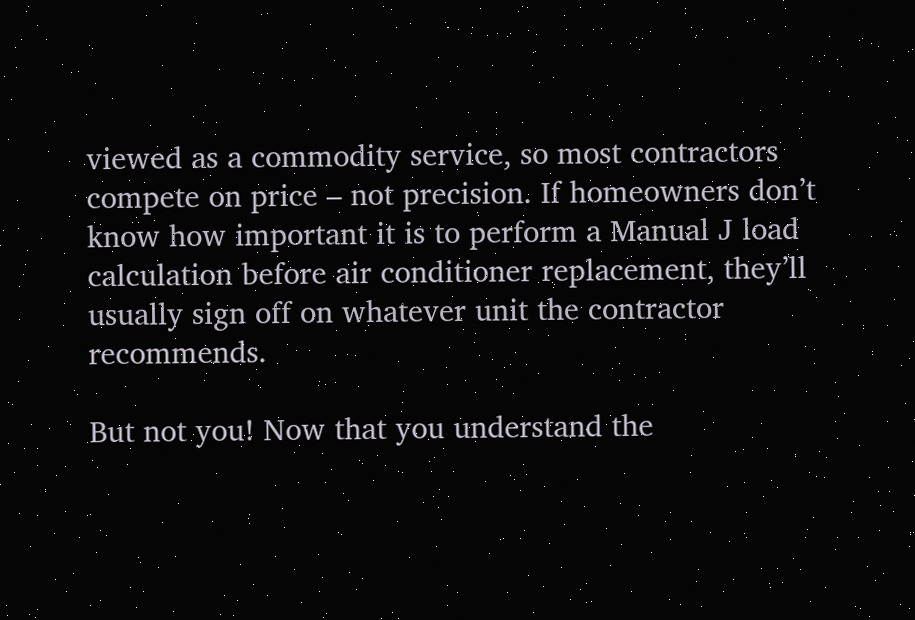viewed as a commodity service, so most contractors compete on price – not precision. If homeowners don’t know how important it is to perform a Manual J load calculation before air conditioner replacement, they’ll usually sign off on whatever unit the contractor recommends.

But not you! Now that you understand the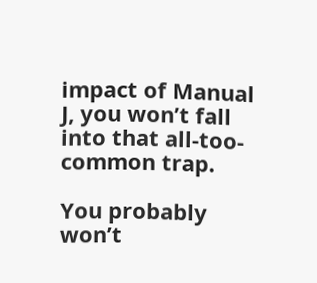impact of Manual J, you won’t fall into that all-too-common trap.

You probably won’t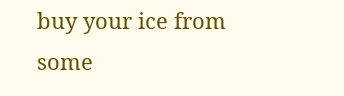buy your ice from some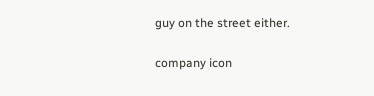guy on the street either.

company icon